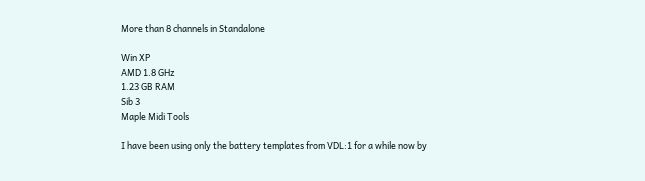More than 8 channels in Standalone

Win XP
AMD 1.8 GHz
1.23 GB RAM
Sib 3
Maple Midi Tools

I have been using only the battery templates from VDL:1 for a while now by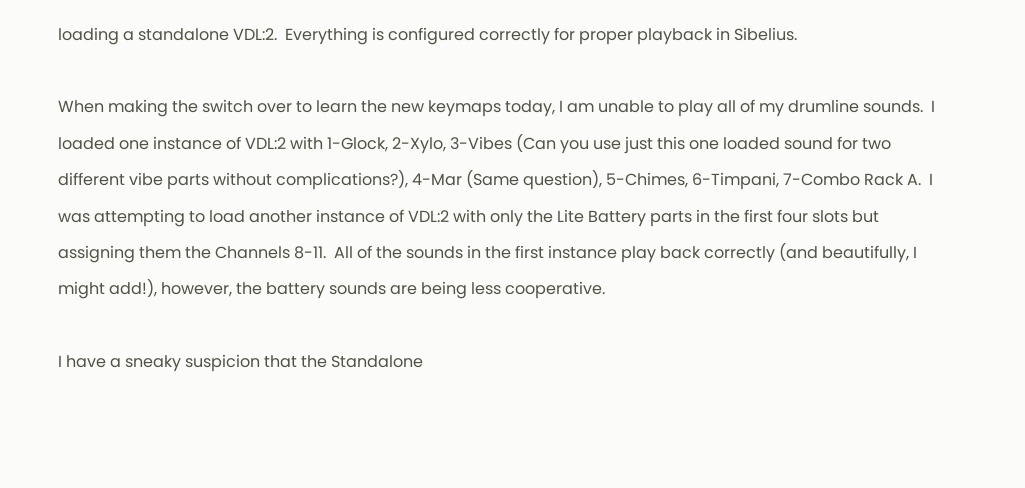loading a standalone VDL:2.  Everything is configured correctly for proper playback in Sibelius.

When making the switch over to learn the new keymaps today, I am unable to play all of my drumline sounds.  I loaded one instance of VDL:2 with 1-Glock, 2-Xylo, 3-Vibes (Can you use just this one loaded sound for two different vibe parts without complications?), 4-Mar (Same question), 5-Chimes, 6-Timpani, 7-Combo Rack A.  I was attempting to load another instance of VDL:2 with only the Lite Battery parts in the first four slots but assigning them the Channels 8-11.  All of the sounds in the first instance play back correctly (and beautifully, I might add!), however, the battery sounds are being less cooperative.

I have a sneaky suspicion that the Standalone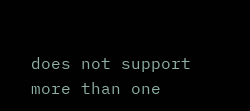does not support more than one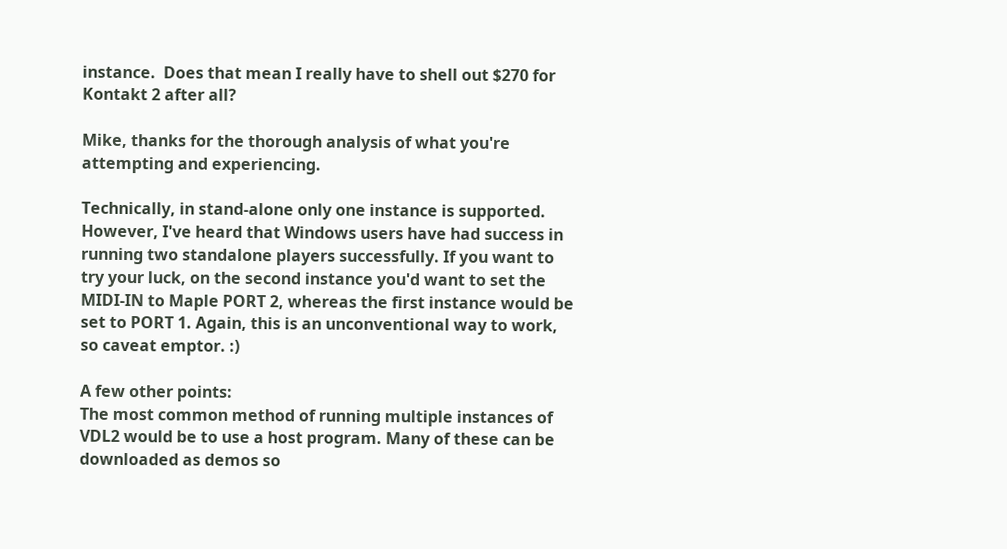instance.  Does that mean I really have to shell out $270 for Kontakt 2 after all?

Mike, thanks for the thorough analysis of what you're attempting and experiencing.

Technically, in stand-alone only one instance is supported. However, I've heard that Windows users have had success in running two standalone players successfully. If you want to try your luck, on the second instance you'd want to set the MIDI-IN to Maple PORT 2, whereas the first instance would be set to PORT 1. Again, this is an unconventional way to work, so caveat emptor. :)

A few other points:
The most common method of running multiple instances of VDL2 would be to use a host program. Many of these can be downloaded as demos so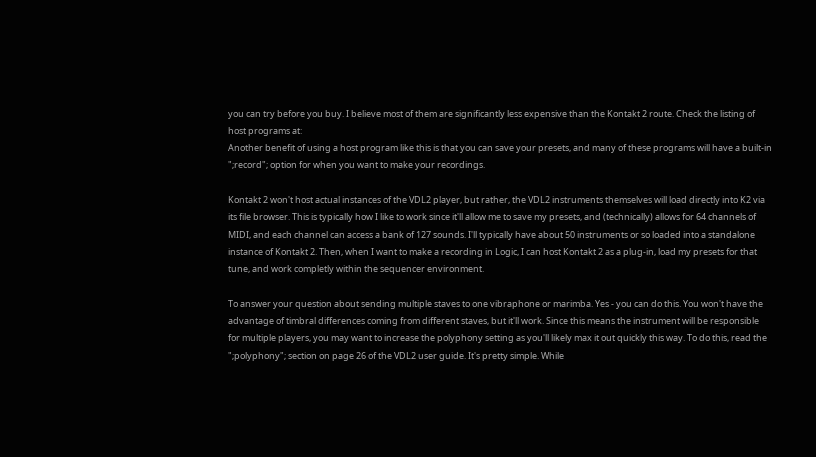you can try before you buy. I believe most of them are significantly less expensive than the Kontakt 2 route. Check the listing of host programs at:
Another benefit of using a host program like this is that you can save your presets, and many of these programs will have a built-in ";record"; option for when you want to make your recordings.

Kontakt 2 won't host actual instances of the VDL2 player, but rather, the VDL2 instruments themselves will load directly into K2 via its file browser. This is typically how I like to work since it'll allow me to save my presets, and (technically) allows for 64 channels of MIDI, and each channel can access a bank of 127 sounds. I'll typically have about 50 instruments or so loaded into a standalone instance of Kontakt 2. Then, when I want to make a recording in Logic, I can host Kontakt 2 as a plug-in, load my presets for that tune, and work completly within the sequencer environment.

To answer your question about sending multiple staves to one vibraphone or marimba. Yes - you can do this. You won't have the advantage of timbral differences coming from different staves, but it'll work. Since this means the instrument will be responsible for multiple players, you may want to increase the polyphony setting as you'll likely max it out quickly this way. To do this, read the ";polyphony"; section on page 26 of the VDL2 user guide. It's pretty simple. While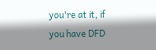you're at it, if you have DFD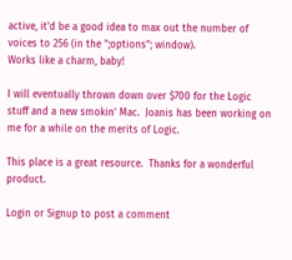active, it'd be a good idea to max out the number of voices to 256 (in the ";options"; window).
Works like a charm, baby!

I will eventually thrown down over $700 for the Logic stuff and a new smokin' Mac.  Joanis has been working on me for a while on the merits of Logic.

This place is a great resource.  Thanks for a wonderful product.

Login or Signup to post a comment